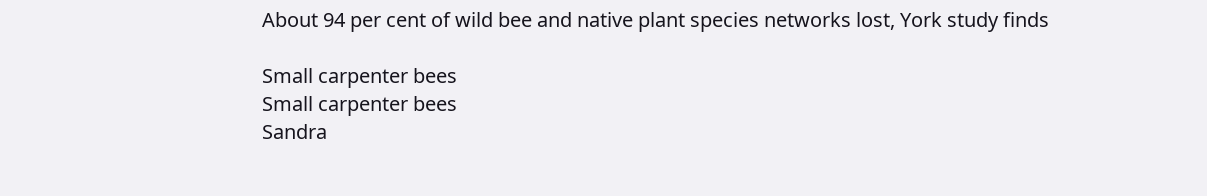About 94 per cent of wild bee and native plant species networks lost, York study finds

Small carpenter bees
Small carpenter bees
Sandra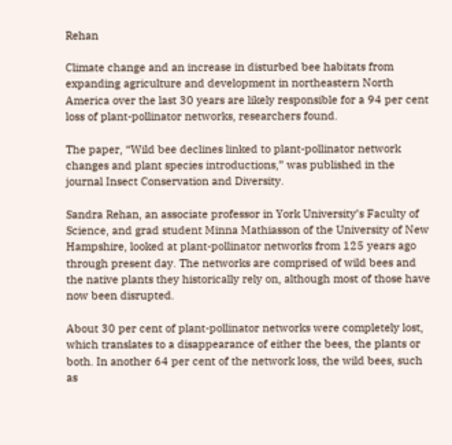Rehan

Climate change and an increase in disturbed bee habitats from expanding agriculture and development in northeastern North America over the last 30 years are likely responsible for a 94 per cent loss of plant-pollinator networks, researchers found.

The paper, “Wild bee declines linked to plant-pollinator network changes and plant species introductions,” was published in the journal Insect Conservation and Diversity.

Sandra Rehan, an associate professor in York University’s Faculty of Science, and grad student Minna Mathiasson of the University of New Hampshire, looked at plant-pollinator networks from 125 years ago through present day. The networks are comprised of wild bees and the native plants they historically rely on, although most of those have now been disrupted.

About 30 per cent of plant-pollinator networks were completely lost, which translates to a disappearance of either the bees, the plants or both. In another 64 per cent of the network loss, the wild bees, such as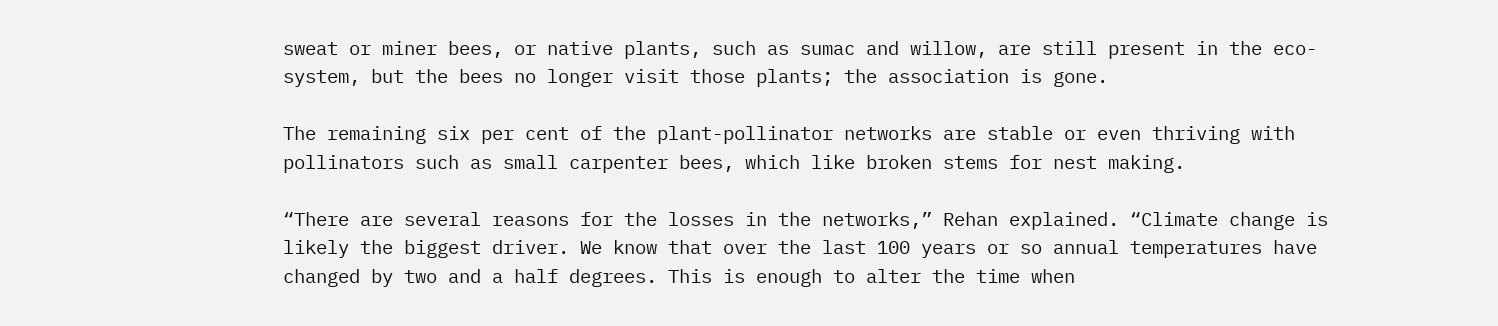sweat or miner bees, or native plants, such as sumac and willow, are still present in the eco-system, but the bees no longer visit those plants; the association is gone.

The remaining six per cent of the plant-pollinator networks are stable or even thriving with pollinators such as small carpenter bees, which like broken stems for nest making.

“There are several reasons for the losses in the networks,” Rehan explained. “Climate change is likely the biggest driver. We know that over the last 100 years or so annual temperatures have changed by two and a half degrees. This is enough to alter the time when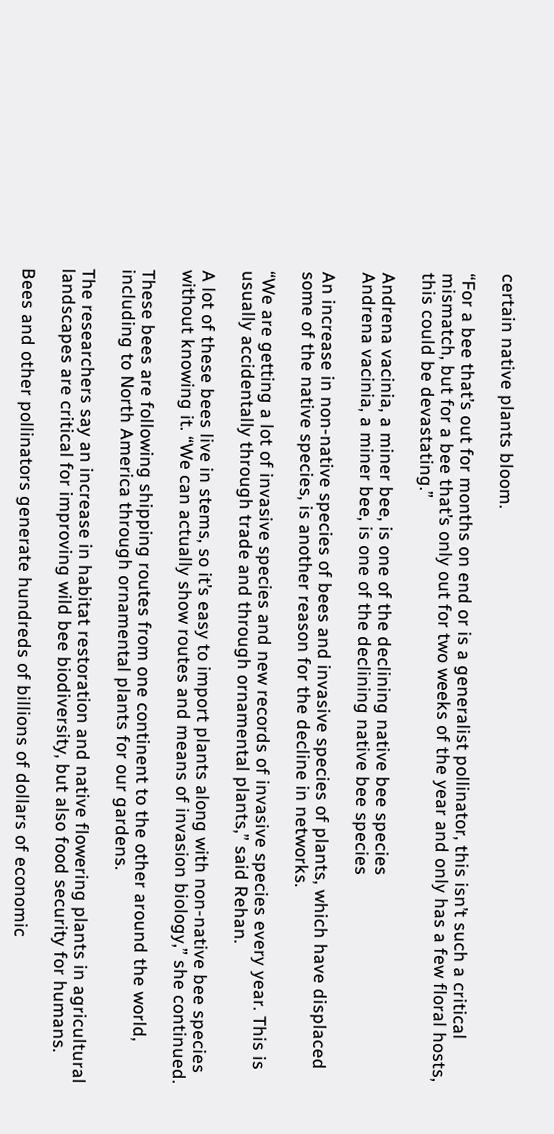certain native plants bloom.

“For a bee that’s out for months on end or is a generalist pollinator, this isn’t such a critical mismatch, but for a bee that’s only out for two weeks of the year and only has a few floral hosts, this could be devastating.”

Andrena vacinia, a miner bee, is one of the declining native bee species
Andrena vacinia, a miner bee, is one of the declining native bee species

An increase in non-native species of bees and invasive species of plants, which have displaced some of the native species, is another reason for the decline in networks.

“We are getting a lot of invasive species and new records of invasive species every year. This is usually accidentally through trade and through ornamental plants,” said Rehan.

A lot of these bees live in stems, so it’s easy to import plants along with non-native bee species without knowing it. “We can actually show routes and means of invasion biology,” she continued.

These bees are following shipping routes from one continent to the other around the world, including to North America through ornamental plants for our gardens.

The researchers say an increase in habitat restoration and native flowering plants in agricultural landscapes are critical for improving wild bee biodiversity, but also food security for humans.

Bees and other pollinators generate hundreds of billions of dollars of economic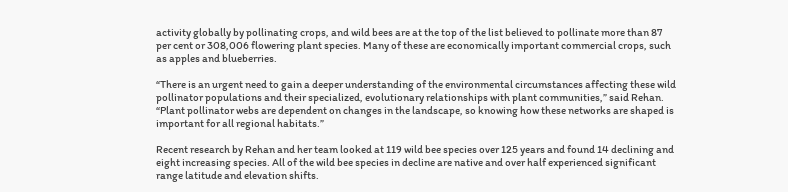activity globally by pollinating crops, and wild bees are at the top of the list believed to pollinate more than 87 per cent or 308,006 flowering plant species. Many of these are economically important commercial crops, such as apples and blueberries.

“There is an urgent need to gain a deeper understanding of the environmental circumstances affecting these wild pollinator populations and their specialized, evolutionary relationships with plant communities,” said Rehan. “Plant pollinator webs are dependent on changes in the landscape, so knowing how these networks are shaped is important for all regional habitats.”

Recent research by Rehan and her team looked at 119 wild bee species over 125 years and found 14 declining and eight increasing species. All of the wild bee species in decline are native and over half experienced significant range latitude and elevation shifts.